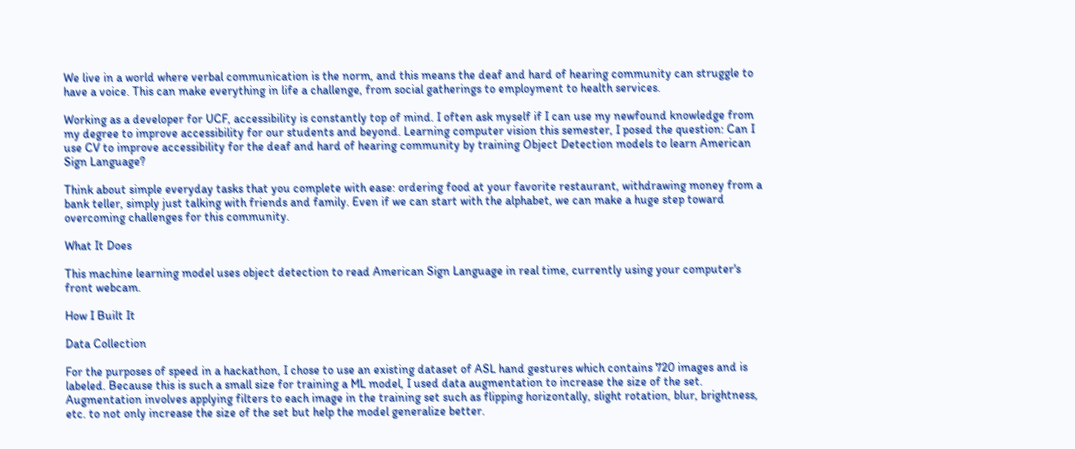We live in a world where verbal communication is the norm, and this means the deaf and hard of hearing community can struggle to have a voice. This can make everything in life a challenge, from social gatherings to employment to health services.

Working as a developer for UCF, accessibility is constantly top of mind. I often ask myself if I can use my newfound knowledge from my degree to improve accessibility for our students and beyond. Learning computer vision this semester, I posed the question: Can I use CV to improve accessibility for the deaf and hard of hearing community by training Object Detection models to learn American Sign Language?

Think about simple everyday tasks that you complete with ease: ordering food at your favorite restaurant, withdrawing money from a bank teller, simply just talking with friends and family. Even if we can start with the alphabet, we can make a huge step toward overcoming challenges for this community.

What It Does

This machine learning model uses object detection to read American Sign Language in real time, currently using your computer's front webcam.

How I Built It

Data Collection

For the purposes of speed in a hackathon, I chose to use an existing dataset of ASL hand gestures which contains 720 images and is labeled. Because this is such a small size for training a ML model, I used data augmentation to increase the size of the set. Augmentation involves applying filters to each image in the training set such as flipping horizontally, slight rotation, blur, brightness, etc. to not only increase the size of the set but help the model generalize better.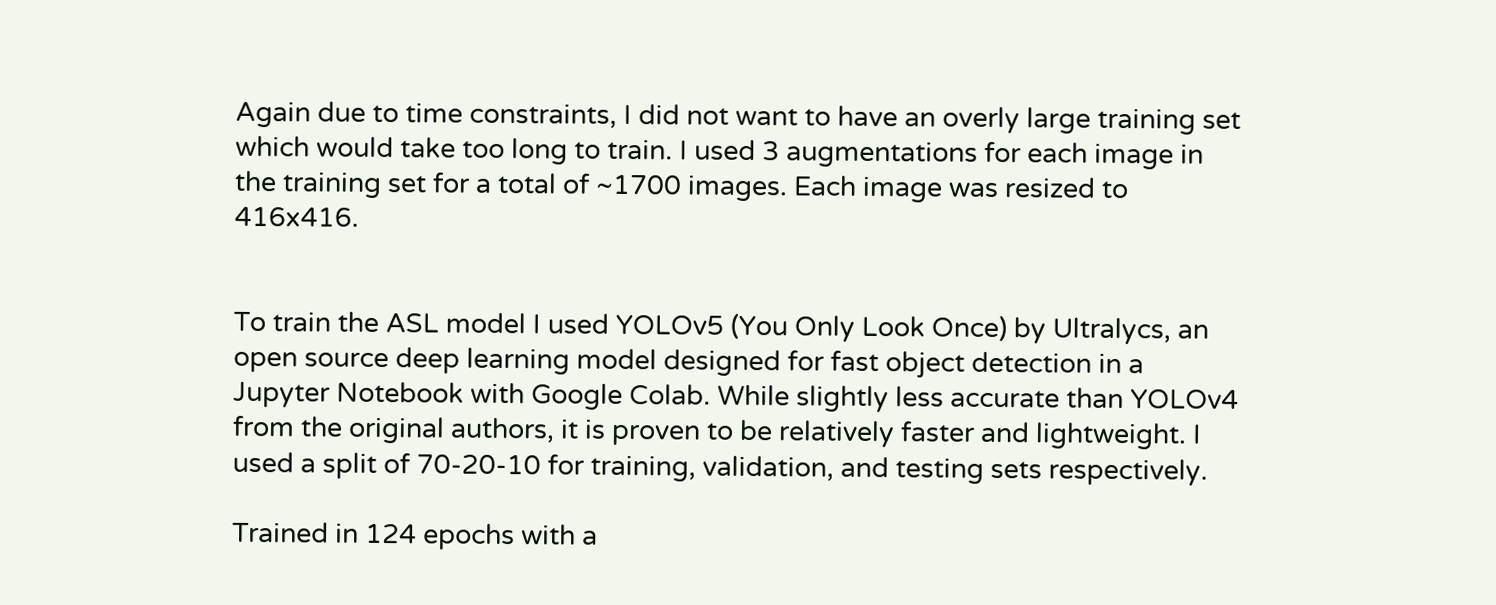Again due to time constraints, I did not want to have an overly large training set which would take too long to train. I used 3 augmentations for each image in the training set for a total of ~1700 images. Each image was resized to 416x416.


To train the ASL model I used YOLOv5 (You Only Look Once) by Ultralycs, an open source deep learning model designed for fast object detection in a Jupyter Notebook with Google Colab. While slightly less accurate than YOLOv4 from the original authors, it is proven to be relatively faster and lightweight. I used a split of 70-20-10 for training, validation, and testing sets respectively.

Trained in 124 epochs with a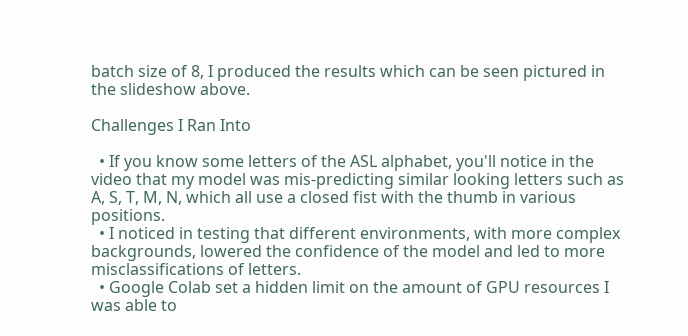batch size of 8, I produced the results which can be seen pictured in the slideshow above.

Challenges I Ran Into

  • If you know some letters of the ASL alphabet, you'll notice in the video that my model was mis-predicting similar looking letters such as A, S, T, M, N, which all use a closed fist with the thumb in various positions.
  • I noticed in testing that different environments, with more complex backgrounds, lowered the confidence of the model and led to more misclassifications of letters.
  • Google Colab set a hidden limit on the amount of GPU resources I was able to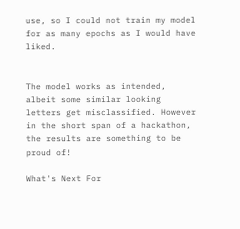use, so I could not train my model for as many epochs as I would have liked.


The model works as intended, albeit some similar looking letters get misclassified. However in the short span of a hackathon, the results are something to be proud of!

What's Next For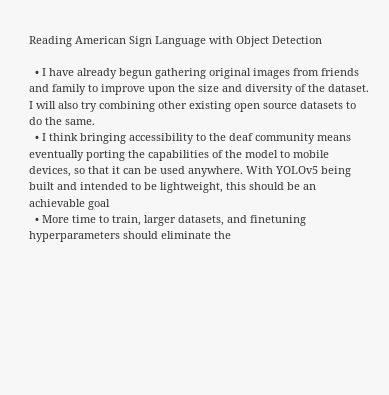Reading American Sign Language with Object Detection

  • I have already begun gathering original images from friends and family to improve upon the size and diversity of the dataset. I will also try combining other existing open source datasets to do the same.
  • I think bringing accessibility to the deaf community means eventually porting the capabilities of the model to mobile devices, so that it can be used anywhere. With YOLOv5 being built and intended to be lightweight, this should be an achievable goal
  • More time to train, larger datasets, and finetuning hyperparameters should eliminate the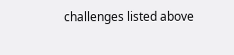challenges listed above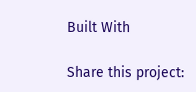Built With

Share this project: